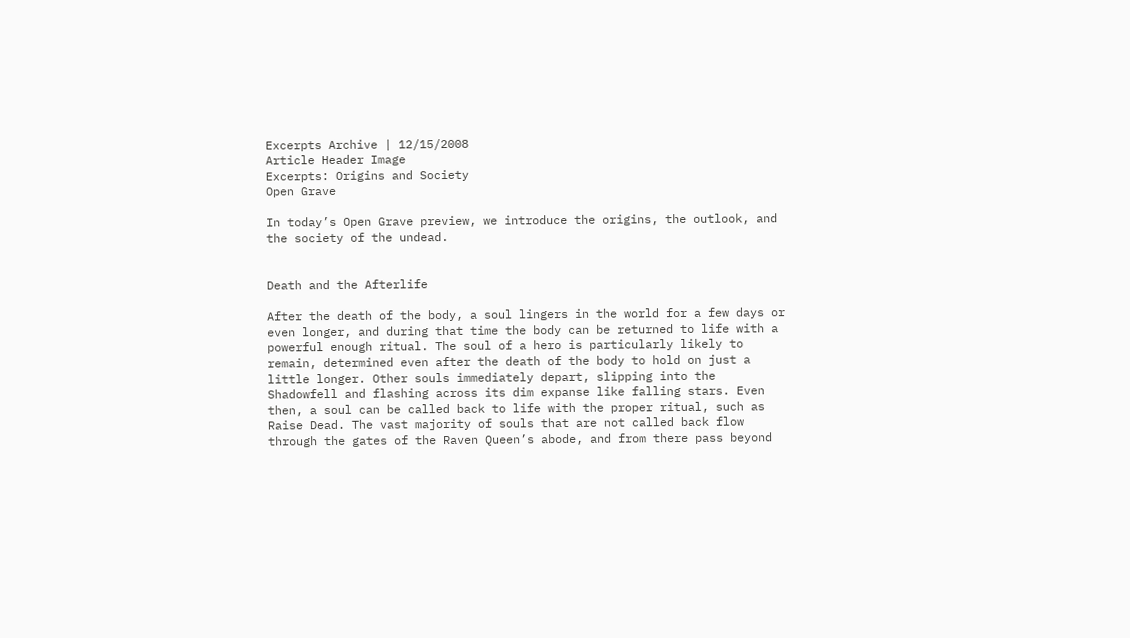Excerpts Archive | 12/15/2008
Article Header Image
Excerpts: Origins and Society
Open Grave

In today’s Open Grave preview, we introduce the origins, the outlook, and the society of the undead.


Death and the Afterlife

After the death of the body, a soul lingers in the world for a few days or even longer, and during that time the body can be returned to life with a powerful enough ritual. The soul of a hero is particularly likely to remain, determined even after the death of the body to hold on just a little longer. Other souls immediately depart, slipping into the Shadowfell and flashing across its dim expanse like falling stars. Even then, a soul can be called back to life with the proper ritual, such as Raise Dead. The vast majority of souls that are not called back flow through the gates of the Raven Queen’s abode, and from there pass beyond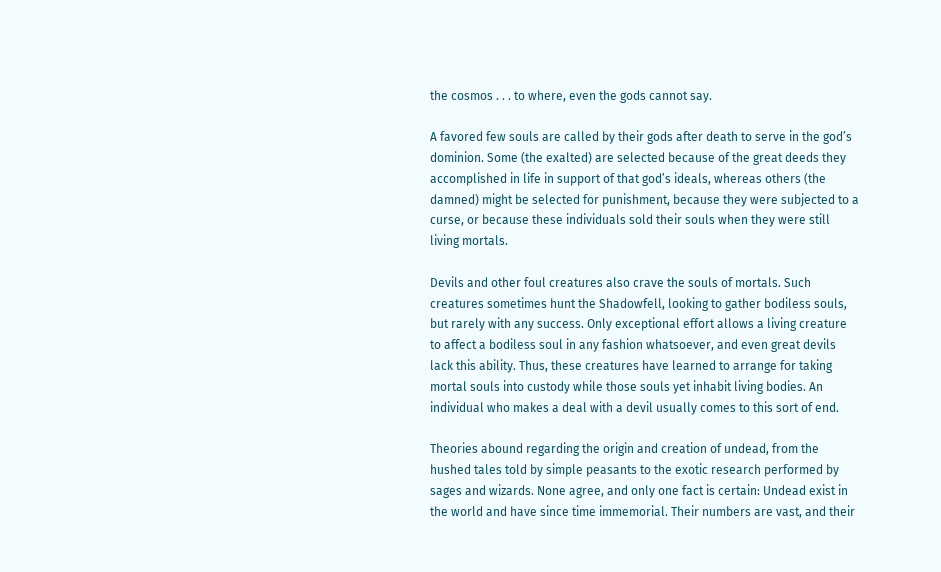the cosmos . . . to where, even the gods cannot say.

A favored few souls are called by their gods after death to serve in the god’s dominion. Some (the exalted) are selected because of the great deeds they accomplished in life in support of that god’s ideals, whereas others (the damned) might be selected for punishment, because they were subjected to a curse, or because these individuals sold their souls when they were still living mortals.

Devils and other foul creatures also crave the souls of mortals. Such creatures sometimes hunt the Shadowfell, looking to gather bodiless souls, but rarely with any success. Only exceptional effort allows a living creature to affect a bodiless soul in any fashion whatsoever, and even great devils lack this ability. Thus, these creatures have learned to arrange for taking mortal souls into custody while those souls yet inhabit living bodies. An individual who makes a deal with a devil usually comes to this sort of end.

Theories abound regarding the origin and creation of undead, from the hushed tales told by simple peasants to the exotic research performed by sages and wizards. None agree, and only one fact is certain: Undead exist in the world and have since time immemorial. Their numbers are vast, and their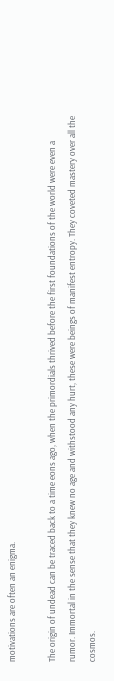motivations are often an enigma.

The origin of undead can be traced back to a time eons ago, when the primordials thrived before the first foundations of the world were even a rumor. Immortal in the sense that they knew no age and withstood any hurt, these were beings of manifest entropy. They coveted mastery over all the cosmos.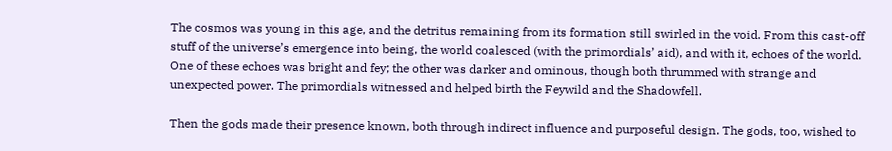The cosmos was young in this age, and the detritus remaining from its formation still swirled in the void. From this cast-off stuff of the universe’s emergence into being, the world coalesced (with the primordials’ aid), and with it, echoes of the world. One of these echoes was bright and fey; the other was darker and ominous, though both thrummed with strange and unexpected power. The primordials witnessed and helped birth the Feywild and the Shadowfell.

Then the gods made their presence known, both through indirect influence and purposeful design. The gods, too, wished to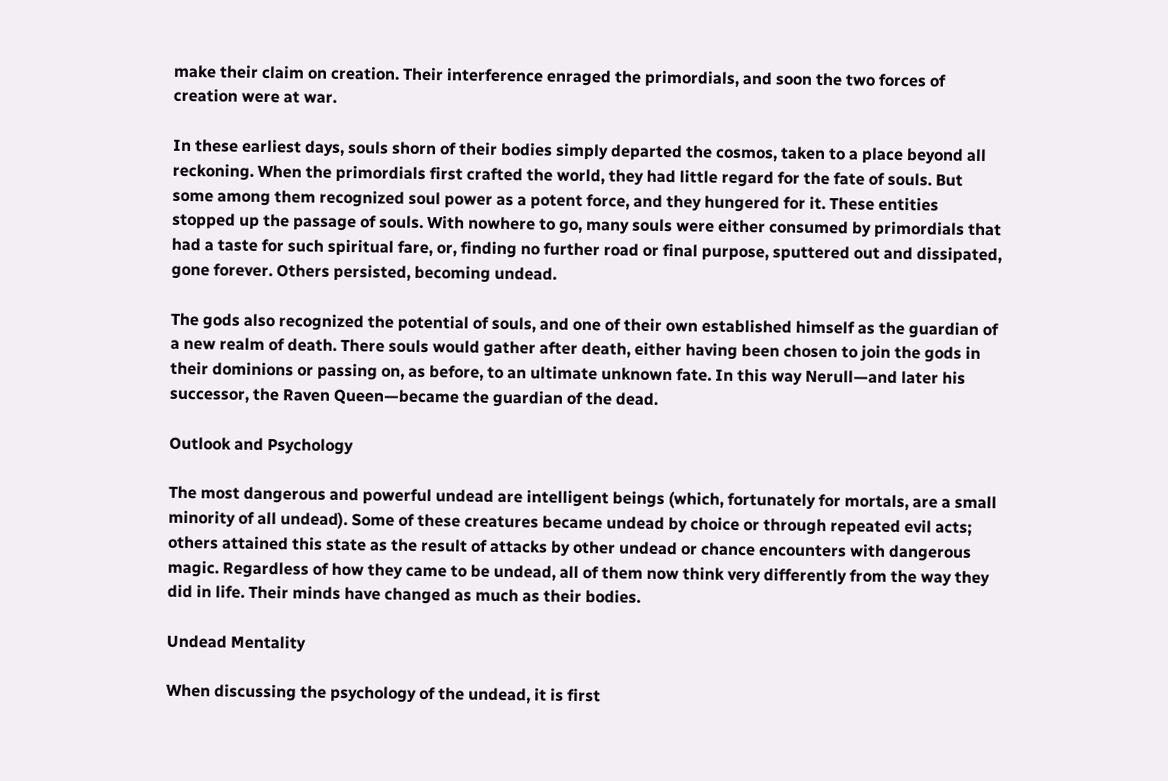make their claim on creation. Their interference enraged the primordials, and soon the two forces of creation were at war.

In these earliest days, souls shorn of their bodies simply departed the cosmos, taken to a place beyond all reckoning. When the primordials first crafted the world, they had little regard for the fate of souls. But some among them recognized soul power as a potent force, and they hungered for it. These entities stopped up the passage of souls. With nowhere to go, many souls were either consumed by primordials that had a taste for such spiritual fare, or, finding no further road or final purpose, sputtered out and dissipated, gone forever. Others persisted, becoming undead.

The gods also recognized the potential of souls, and one of their own established himself as the guardian of a new realm of death. There souls would gather after death, either having been chosen to join the gods in their dominions or passing on, as before, to an ultimate unknown fate. In this way Nerull—and later his successor, the Raven Queen—became the guardian of the dead.

Outlook and Psychology

The most dangerous and powerful undead are intelligent beings (which, fortunately for mortals, are a small minority of all undead). Some of these creatures became undead by choice or through repeated evil acts; others attained this state as the result of attacks by other undead or chance encounters with dangerous magic. Regardless of how they came to be undead, all of them now think very differently from the way they did in life. Their minds have changed as much as their bodies.

Undead Mentality

When discussing the psychology of the undead, it is first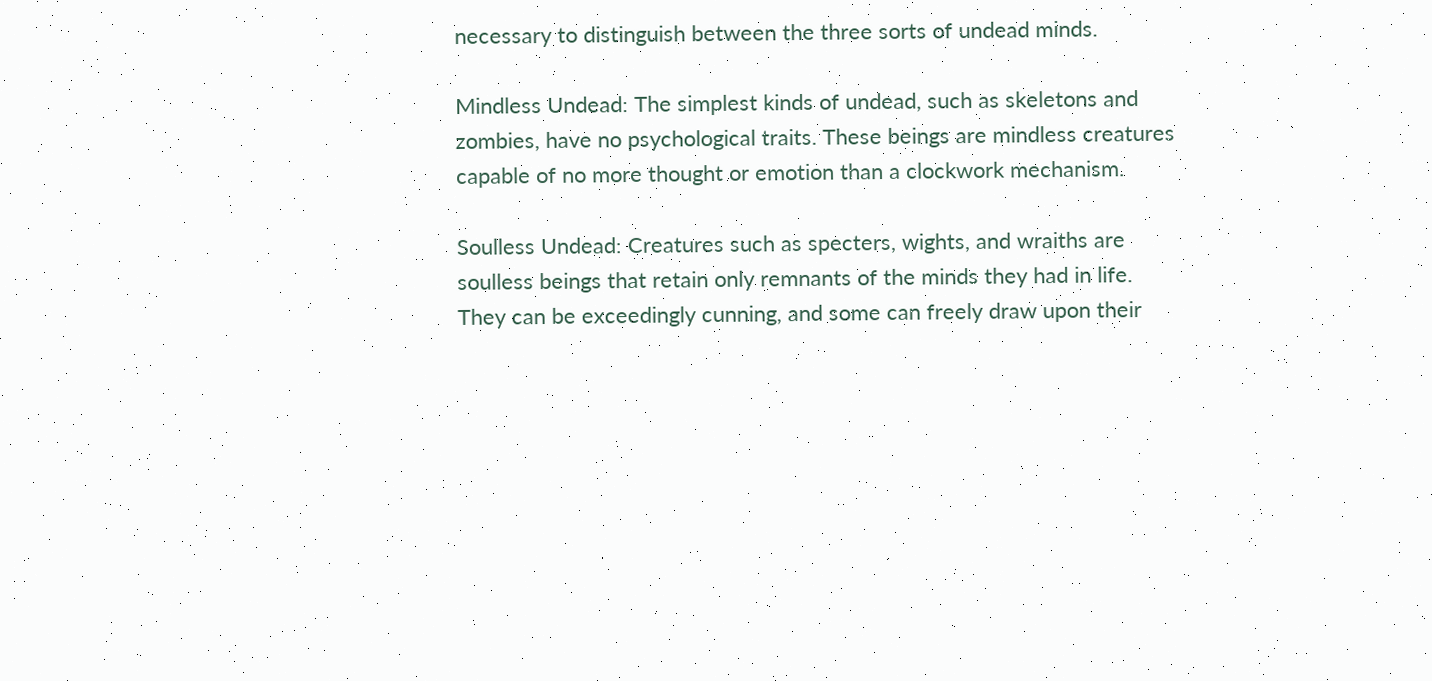necessary to distinguish between the three sorts of undead minds.

Mindless Undead: The simplest kinds of undead, such as skeletons and zombies, have no psychological traits. These beings are mindless creatures capable of no more thought or emotion than a clockwork mechanism.

Soulless Undead: Creatures such as specters, wights, and wraiths are soulless beings that retain only remnants of the minds they had in life. They can be exceedingly cunning, and some can freely draw upon their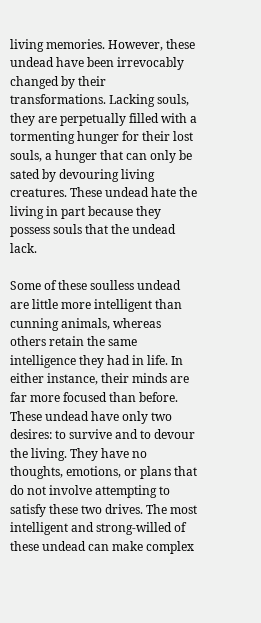living memories. However, these undead have been irrevocably changed by their transformations. Lacking souls, they are perpetually filled with a tormenting hunger for their lost souls, a hunger that can only be sated by devouring living creatures. These undead hate the living in part because they possess souls that the undead lack.

Some of these soulless undead are little more intelligent than cunning animals, whereas others retain the same intelligence they had in life. In either instance, their minds are far more focused than before. These undead have only two desires: to survive and to devour the living. They have no thoughts, emotions, or plans that do not involve attempting to satisfy these two drives. The most intelligent and strong-willed of these undead can make complex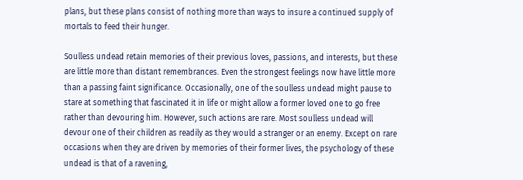plans, but these plans consist of nothing more than ways to insure a continued supply of mortals to feed their hunger.

Soulless undead retain memories of their previous loves, passions, and interests, but these are little more than distant remembrances. Even the strongest feelings now have little more than a passing faint significance. Occasionally, one of the soulless undead might pause to stare at something that fascinated it in life or might allow a former loved one to go free rather than devouring him. However, such actions are rare. Most soulless undead will devour one of their children as readily as they would a stranger or an enemy. Except on rare occasions when they are driven by memories of their former lives, the psychology of these undead is that of a ravening,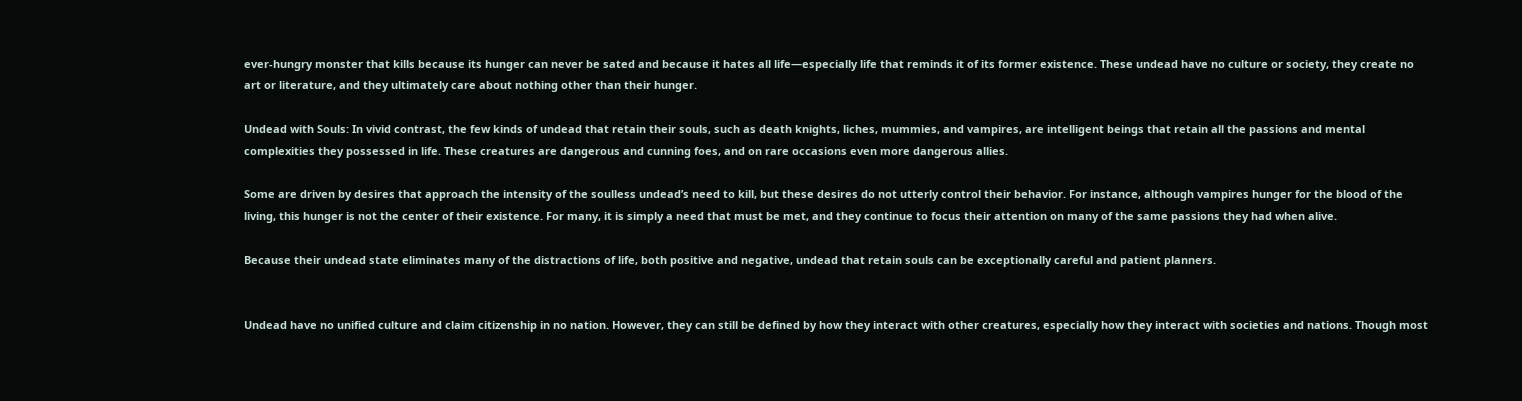ever-hungry monster that kills because its hunger can never be sated and because it hates all life—especially life that reminds it of its former existence. These undead have no culture or society, they create no art or literature, and they ultimately care about nothing other than their hunger.

Undead with Souls: In vivid contrast, the few kinds of undead that retain their souls, such as death knights, liches, mummies, and vampires, are intelligent beings that retain all the passions and mental complexities they possessed in life. These creatures are dangerous and cunning foes, and on rare occasions even more dangerous allies.

Some are driven by desires that approach the intensity of the soulless undead’s need to kill, but these desires do not utterly control their behavior. For instance, although vampires hunger for the blood of the living, this hunger is not the center of their existence. For many, it is simply a need that must be met, and they continue to focus their attention on many of the same passions they had when alive.

Because their undead state eliminates many of the distractions of life, both positive and negative, undead that retain souls can be exceptionally careful and patient planners.


Undead have no unified culture and claim citizenship in no nation. However, they can still be defined by how they interact with other creatures, especially how they interact with societies and nations. Though most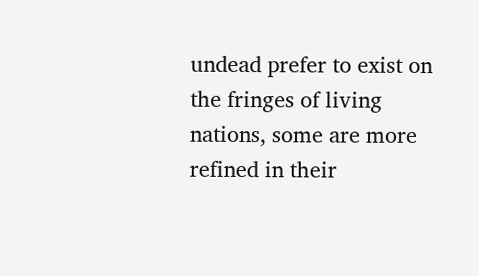undead prefer to exist on the fringes of living nations, some are more refined in their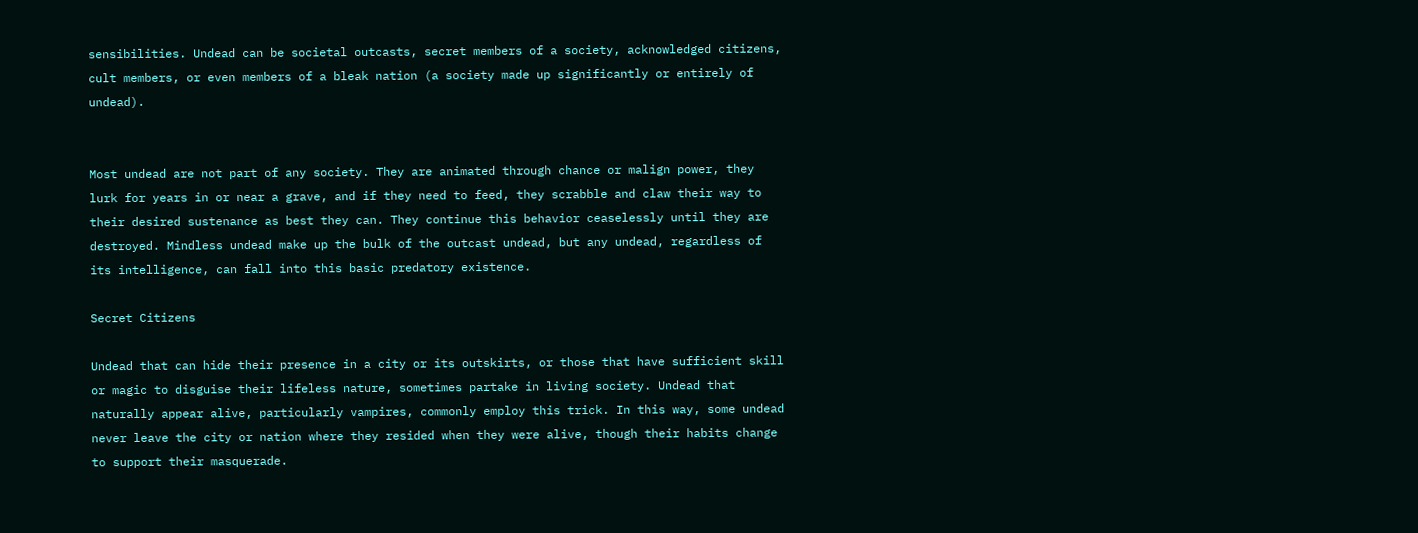sensibilities. Undead can be societal outcasts, secret members of a society, acknowledged citizens, cult members, or even members of a bleak nation (a society made up significantly or entirely of undead).


Most undead are not part of any society. They are animated through chance or malign power, they lurk for years in or near a grave, and if they need to feed, they scrabble and claw their way to their desired sustenance as best they can. They continue this behavior ceaselessly until they are destroyed. Mindless undead make up the bulk of the outcast undead, but any undead, regardless of its intelligence, can fall into this basic predatory existence.

Secret Citizens

Undead that can hide their presence in a city or its outskirts, or those that have sufficient skill or magic to disguise their lifeless nature, sometimes partake in living society. Undead that naturally appear alive, particularly vampires, commonly employ this trick. In this way, some undead never leave the city or nation where they resided when they were alive, though their habits change to support their masquerade.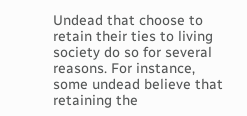Undead that choose to retain their ties to living society do so for several reasons. For instance, some undead believe that retaining the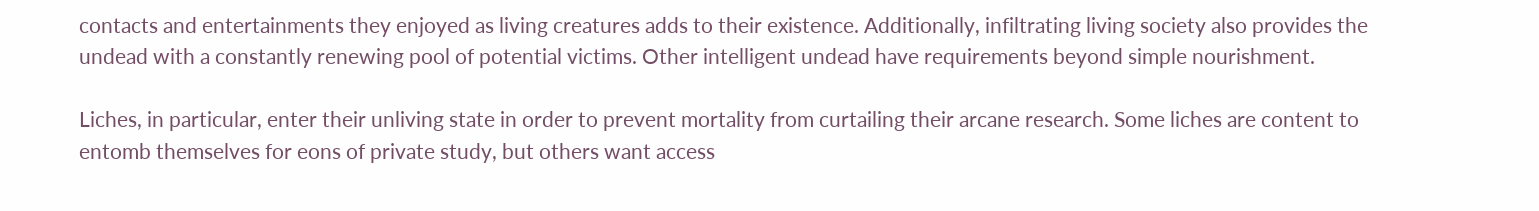contacts and entertainments they enjoyed as living creatures adds to their existence. Additionally, infiltrating living society also provides the undead with a constantly renewing pool of potential victims. Other intelligent undead have requirements beyond simple nourishment.

Liches, in particular, enter their unliving state in order to prevent mortality from curtailing their arcane research. Some liches are content to entomb themselves for eons of private study, but others want access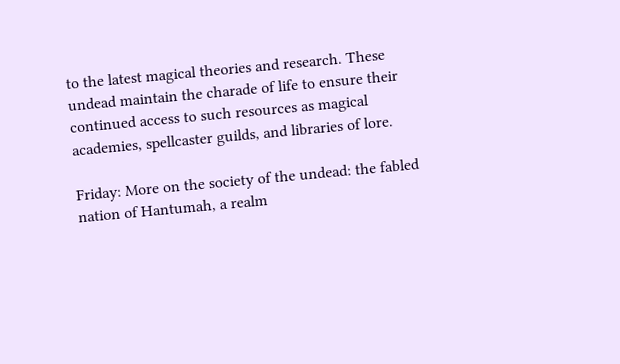to the latest magical theories and research. These undead maintain the charade of life to ensure their continued access to such resources as magical academies, spellcaster guilds, and libraries of lore.

Friday: More on the society of the undead: the fabled nation of Hantumah, a realm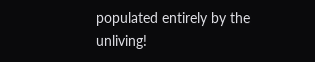populated entirely by the unliving!